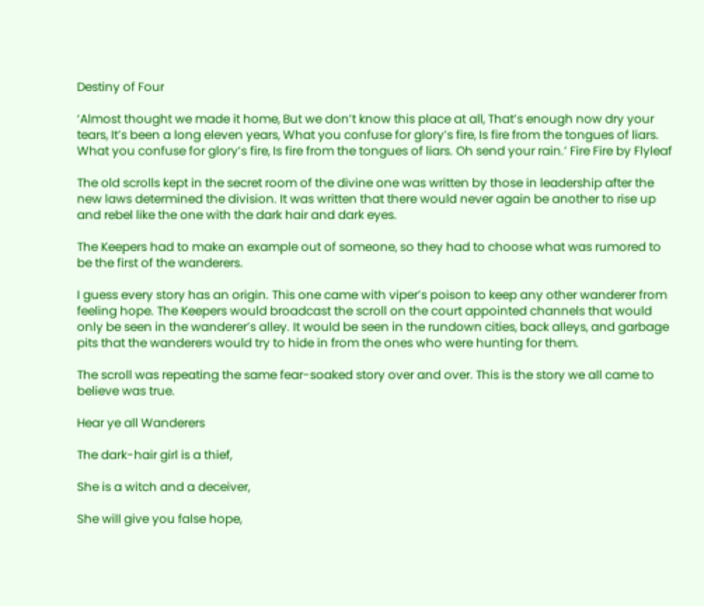Destiny of Four

‘Almost thought we made it home, But we don’t know this place at all, That’s enough now dry your tears, It’s been a long eleven years, What you confuse for glory’s fire, Is fire from the tongues of liars. What you confuse for glory’s fire, Is fire from the tongues of liars. Oh send your rain.’ Fire Fire by Flyleaf

The old scrolls kept in the secret room of the divine one was written by those in leadership after the new laws determined the division. It was written that there would never again be another to rise up and rebel like the one with the dark hair and dark eyes.

The Keepers had to make an example out of someone, so they had to choose what was rumored to be the first of the wanderers.

I guess every story has an origin. This one came with viper’s poison to keep any other wanderer from feeling hope. The Keepers would broadcast the scroll on the court appointed channels that would only be seen in the wanderer’s alley. It would be seen in the rundown cities, back alleys, and garbage pits that the wanderers would try to hide in from the ones who were hunting for them.

The scroll was repeating the same fear-soaked story over and over. This is the story we all came to believe was true.

Hear ye all Wanderers

The dark-hair girl is a thief,

She is a witch and a deceiver,

She will give you false hope,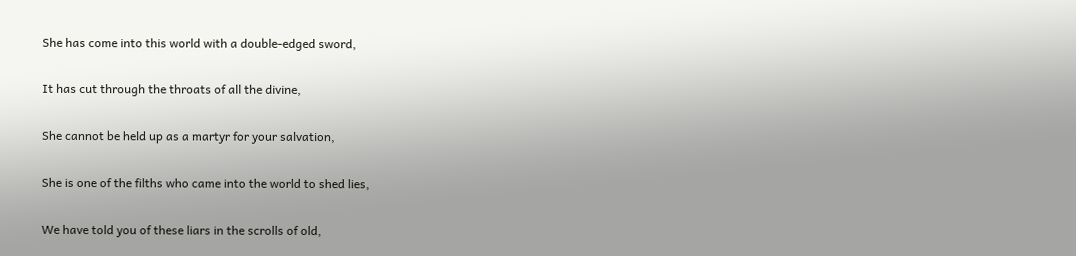She has come into this world with a double-edged sword,

It has cut through the throats of all the divine,

She cannot be held up as a martyr for your salvation,

She is one of the filths who came into the world to shed lies,

We have told you of these liars in the scrolls of old,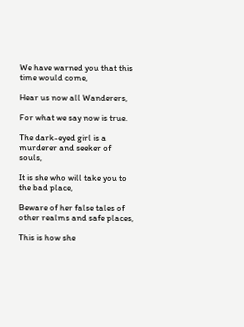We have warned you that this time would come,

Hear us now all Wanderers,

For what we say now is true.

The dark-eyed girl is a murderer and seeker of souls,

It is she who will take you to the bad place,

Beware of her false tales of other realms and safe places,

This is how she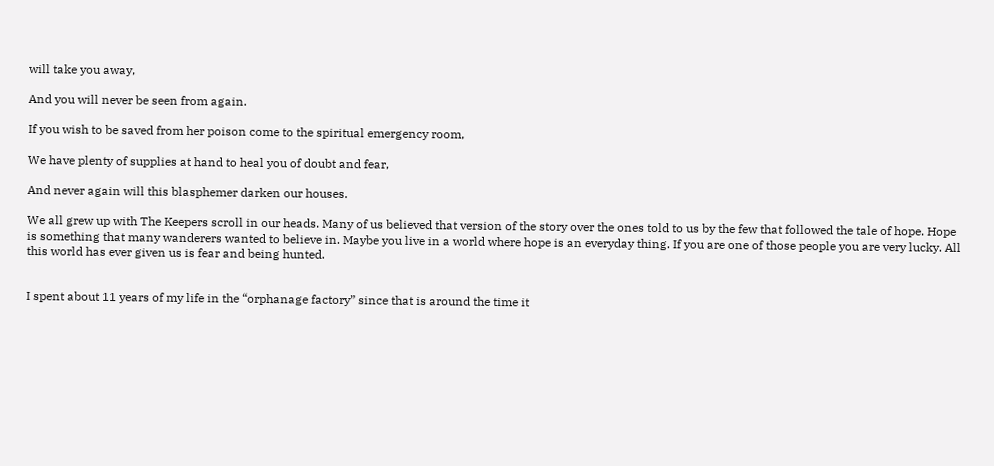will take you away,

And you will never be seen from again.

If you wish to be saved from her poison come to the spiritual emergency room,

We have plenty of supplies at hand to heal you of doubt and fear,

And never again will this blasphemer darken our houses.

We all grew up with The Keepers scroll in our heads. Many of us believed that version of the story over the ones told to us by the few that followed the tale of hope. Hope is something that many wanderers wanted to believe in. Maybe you live in a world where hope is an everyday thing. If you are one of those people you are very lucky. All this world has ever given us is fear and being hunted.


I spent about 11 years of my life in the “orphanage factory” since that is around the time it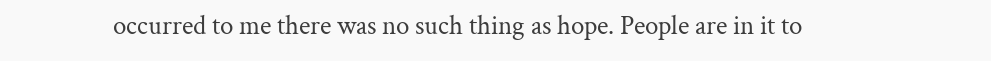occurred to me there was no such thing as hope. People are in it to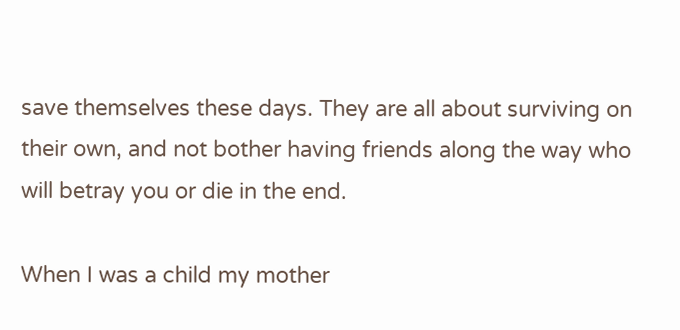save themselves these days. They are all about surviving on their own, and not bother having friends along the way who will betray you or die in the end.

When I was a child my mother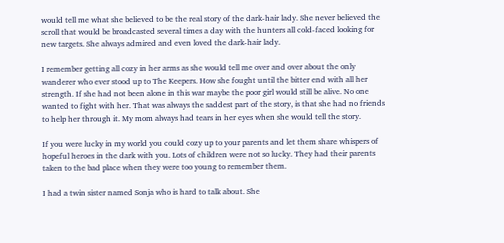would tell me what she believed to be the real story of the dark-hair lady. She never believed the scroll that would be broadcasted several times a day with the hunters all cold-faced looking for new targets. She always admired and even loved the dark-hair lady.

I remember getting all cozy in her arms as she would tell me over and over about the only wanderer who ever stood up to The Keepers. How she fought until the bitter end with all her strength. If she had not been alone in this war maybe the poor girl would still be alive. No one wanted to fight with her. That was always the saddest part of the story, is that she had no friends to help her through it. My mom always had tears in her eyes when she would tell the story.

If you were lucky in my world you could cozy up to your parents and let them share whispers of hopeful heroes in the dark with you. Lots of children were not so lucky. They had their parents taken to the bad place when they were too young to remember them.

I had a twin sister named Sonja who is hard to talk about. She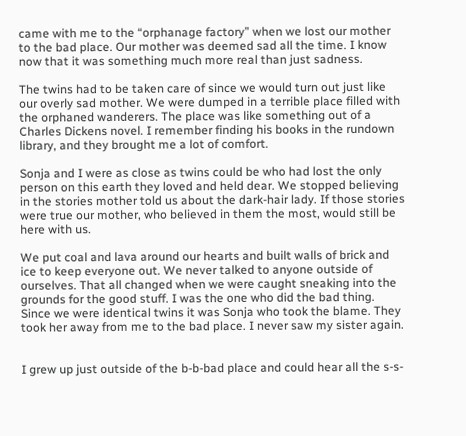came with me to the “orphanage factory” when we lost our mother to the bad place. Our mother was deemed sad all the time. I know now that it was something much more real than just sadness.

The twins had to be taken care of since we would turn out just like our overly sad mother. We were dumped in a terrible place filled with the orphaned wanderers. The place was like something out of a Charles Dickens novel. I remember finding his books in the rundown library, and they brought me a lot of comfort.

Sonja and I were as close as twins could be who had lost the only person on this earth they loved and held dear. We stopped believing in the stories mother told us about the dark-hair lady. If those stories were true our mother, who believed in them the most, would still be here with us.

We put coal and lava around our hearts and built walls of brick and ice to keep everyone out. We never talked to anyone outside of ourselves. That all changed when we were caught sneaking into the grounds for the good stuff. I was the one who did the bad thing. Since we were identical twins it was Sonja who took the blame. They took her away from me to the bad place. I never saw my sister again.


I grew up just outside of the b-b-bad place and could hear all the s-s-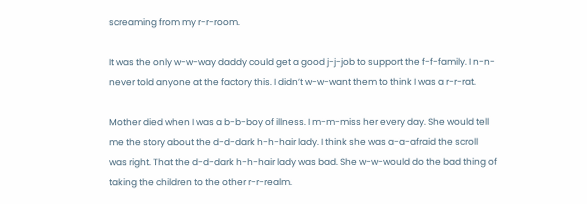screaming from my r-r-room.

It was the only w-w-way daddy could get a good j-j-job to support the f-f-family. I n-n-never told anyone at the factory this. I didn’t w-w-want them to think I was a r-r-rat.

Mother died when I was a b-b-boy of illness. I m-m-miss her every day. She would tell me the story about the d-d-dark h-h-hair lady. I think she was a-a-afraid the scroll was right. That the d-d-dark h-h-hair lady was bad. She w-w-would do the bad thing of taking the children to the other r-r-realm.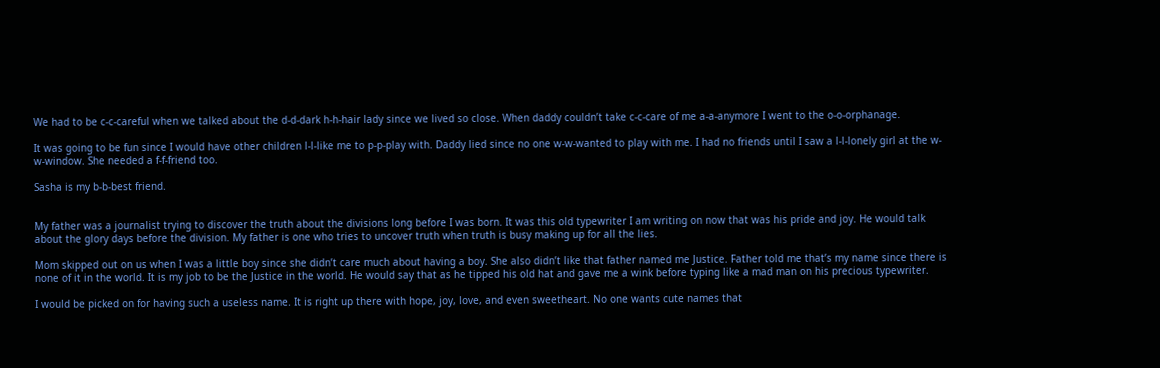We had to be c-c-careful when we talked about the d-d-dark h-h-hair lady since we lived so close. When daddy couldn’t take c-c-care of me a-a-anymore I went to the o-o-orphanage.

It was going to be fun since I would have other children l-l-like me to p-p-play with. Daddy lied since no one w-w-wanted to play with me. I had no friends until I saw a l-l-lonely girl at the w-w-window. She needed a f-f-friend too.

Sasha is my b-b-best friend.


My father was a journalist trying to discover the truth about the divisions long before I was born. It was this old typewriter I am writing on now that was his pride and joy. He would talk about the glory days before the division. My father is one who tries to uncover truth when truth is busy making up for all the lies.

Mom skipped out on us when I was a little boy since she didn’t care much about having a boy. She also didn’t like that father named me Justice. Father told me that’s my name since there is none of it in the world. It is my job to be the Justice in the world. He would say that as he tipped his old hat and gave me a wink before typing like a mad man on his precious typewriter.

I would be picked on for having such a useless name. It is right up there with hope, joy, love, and even sweetheart. No one wants cute names that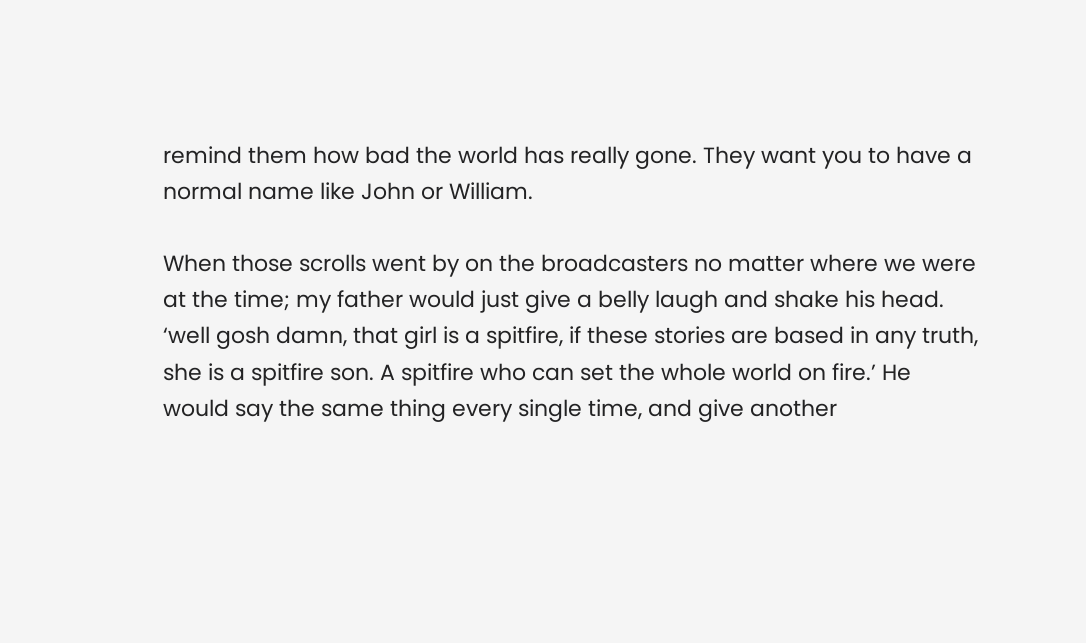remind them how bad the world has really gone. They want you to have a normal name like John or William.

When those scrolls went by on the broadcasters no matter where we were at the time; my father would just give a belly laugh and shake his head. ‘well gosh damn, that girl is a spitfire, if these stories are based in any truth, she is a spitfire son. A spitfire who can set the whole world on fire.’ He would say the same thing every single time, and give another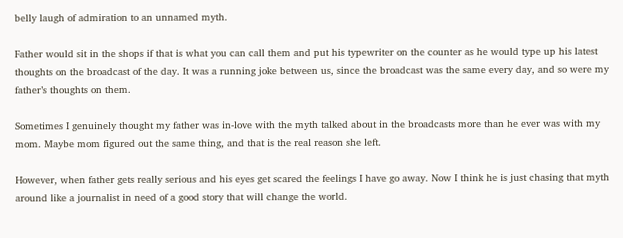belly laugh of admiration to an unnamed myth.

Father would sit in the shops if that is what you can call them and put his typewriter on the counter as he would type up his latest thoughts on the broadcast of the day. It was a running joke between us, since the broadcast was the same every day, and so were my father’s thoughts on them.

Sometimes I genuinely thought my father was in-love with the myth talked about in the broadcasts more than he ever was with my mom. Maybe mom figured out the same thing, and that is the real reason she left.

However, when father gets really serious and his eyes get scared the feelings I have go away. Now I think he is just chasing that myth around like a journalist in need of a good story that will change the world.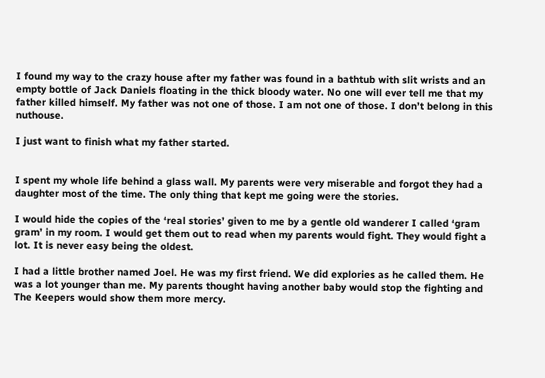I found my way to the crazy house after my father was found in a bathtub with slit wrists and an empty bottle of Jack Daniels floating in the thick bloody water. No one will ever tell me that my father killed himself. My father was not one of those. I am not one of those. I don’t belong in this nuthouse.

I just want to finish what my father started.


I spent my whole life behind a glass wall. My parents were very miserable and forgot they had a daughter most of the time. The only thing that kept me going were the stories.

I would hide the copies of the ‘real stories’ given to me by a gentle old wanderer I called ‘gram gram’ in my room. I would get them out to read when my parents would fight. They would fight a lot. It is never easy being the oldest.

I had a little brother named Joel. He was my first friend. We did explories as he called them. He was a lot younger than me. My parents thought having another baby would stop the fighting and The Keepers would show them more mercy.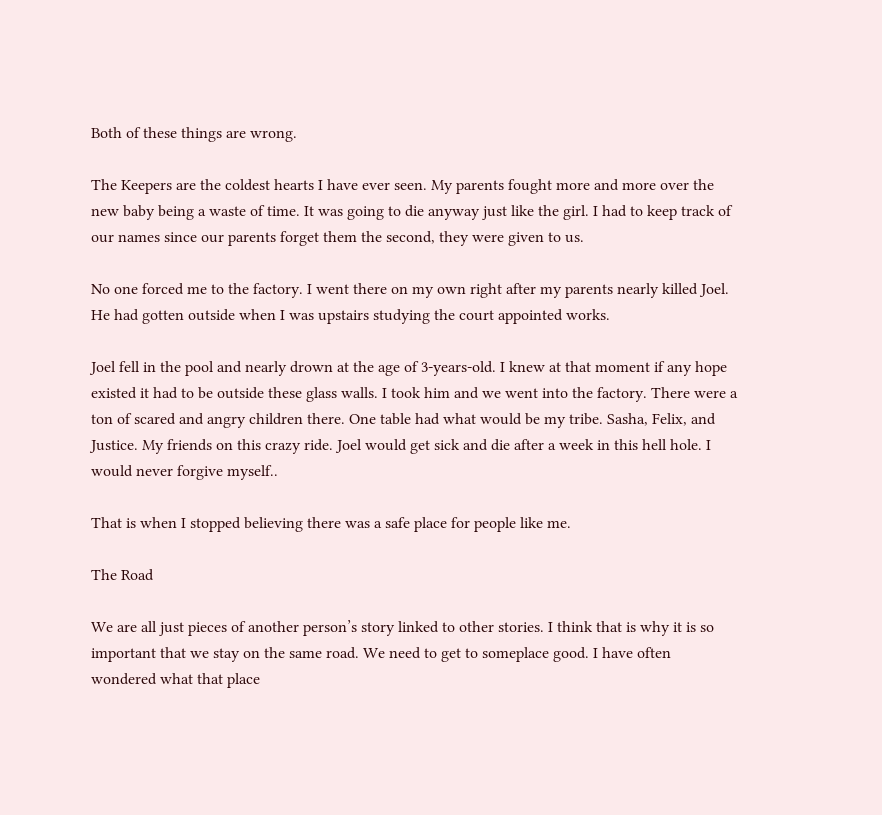Both of these things are wrong.

The Keepers are the coldest hearts I have ever seen. My parents fought more and more over the new baby being a waste of time. It was going to die anyway just like the girl. I had to keep track of our names since our parents forget them the second, they were given to us.

No one forced me to the factory. I went there on my own right after my parents nearly killed Joel. He had gotten outside when I was upstairs studying the court appointed works.

Joel fell in the pool and nearly drown at the age of 3-years-old. I knew at that moment if any hope existed it had to be outside these glass walls. I took him and we went into the factory. There were a ton of scared and angry children there. One table had what would be my tribe. Sasha, Felix, and Justice. My friends on this crazy ride. Joel would get sick and die after a week in this hell hole. I would never forgive myself..

That is when I stopped believing there was a safe place for people like me.

The Road

We are all just pieces of another person’s story linked to other stories. I think that is why it is so important that we stay on the same road. We need to get to someplace good. I have often wondered what that place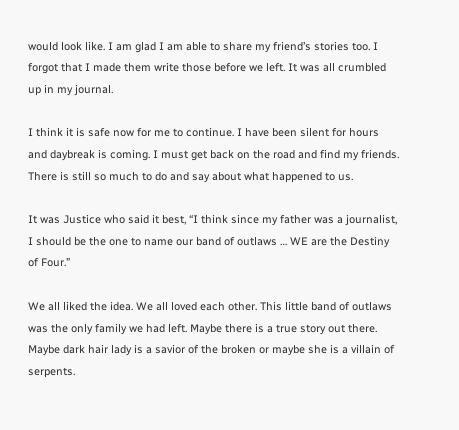would look like. I am glad I am able to share my friend’s stories too. I forgot that I made them write those before we left. It was all crumbled up in my journal.

I think it is safe now for me to continue. I have been silent for hours and daybreak is coming. I must get back on the road and find my friends. There is still so much to do and say about what happened to us.

It was Justice who said it best, “I think since my father was a journalist, I should be the one to name our band of outlaws … WE are the Destiny of Four.”

We all liked the idea. We all loved each other. This little band of outlaws was the only family we had left. Maybe there is a true story out there. Maybe dark hair lady is a savior of the broken or maybe she is a villain of serpents.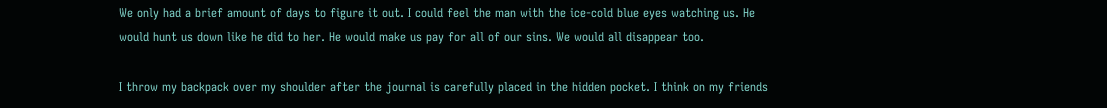We only had a brief amount of days to figure it out. I could feel the man with the ice-cold blue eyes watching us. He would hunt us down like he did to her. He would make us pay for all of our sins. We would all disappear too.

I throw my backpack over my shoulder after the journal is carefully placed in the hidden pocket. I think on my friends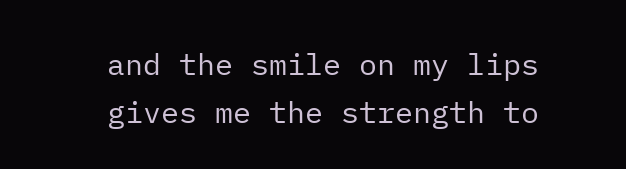and the smile on my lips gives me the strength to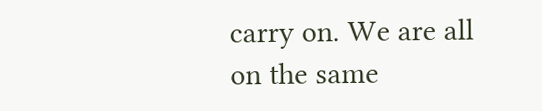carry on. We are all on the same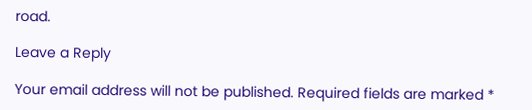road.

Leave a Reply

Your email address will not be published. Required fields are marked *